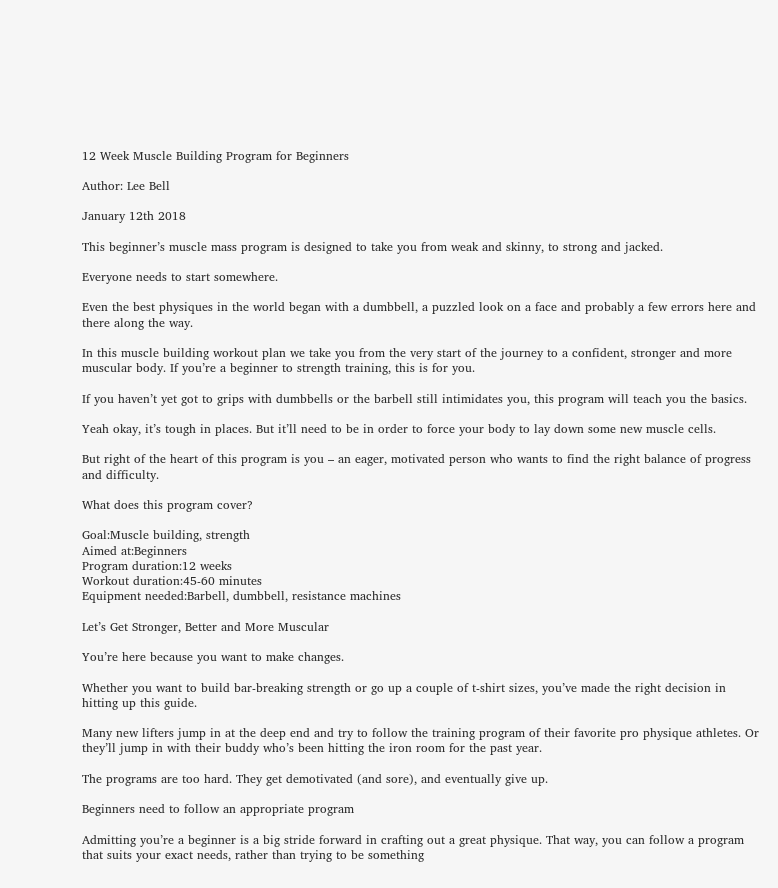12 Week Muscle Building Program for Beginners

Author: Lee Bell

January 12th 2018

This beginner’s muscle mass program is designed to take you from weak and skinny, to strong and jacked.

Everyone needs to start somewhere.

Even the best physiques in the world began with a dumbbell, a puzzled look on a face and probably a few errors here and there along the way.

In this muscle building workout plan we take you from the very start of the journey to a confident, stronger and more muscular body. If you’re a beginner to strength training, this is for you.

If you haven’t yet got to grips with dumbbells or the barbell still intimidates you, this program will teach you the basics.

Yeah okay, it’s tough in places. But it’ll need to be in order to force your body to lay down some new muscle cells.

But right of the heart of this program is you – an eager, motivated person who wants to find the right balance of progress and difficulty.

What does this program cover?

Goal:Muscle building, strength
Aimed at:Beginners
Program duration:12 weeks
Workout duration:45-60 minutes
Equipment needed:Barbell, dumbbell, resistance machines

Let’s Get Stronger, Better and More Muscular

You’re here because you want to make changes.

Whether you want to build bar-breaking strength or go up a couple of t-shirt sizes, you’ve made the right decision in hitting up this guide.

Many new lifters jump in at the deep end and try to follow the training program of their favorite pro physique athletes. Or they’ll jump in with their buddy who’s been hitting the iron room for the past year.

The programs are too hard. They get demotivated (and sore), and eventually give up.

Beginners need to follow an appropriate program

Admitting you’re a beginner is a big stride forward in crafting out a great physique. That way, you can follow a program that suits your exact needs, rather than trying to be something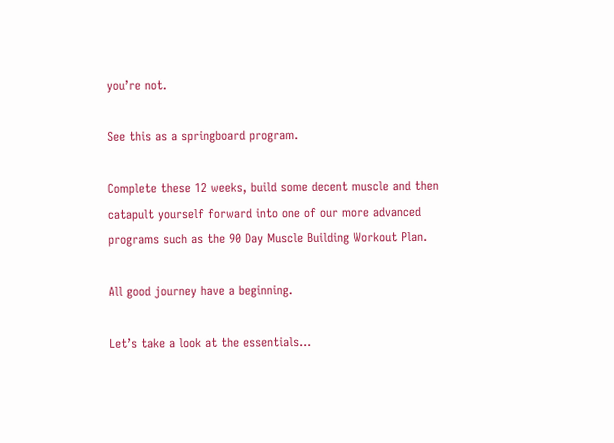you’re not.

See this as a springboard program.

Complete these 12 weeks, build some decent muscle and then catapult yourself forward into one of our more advanced programs such as the 90 Day Muscle Building Workout Plan.

All good journey have a beginning.

Let’s take a look at the essentials…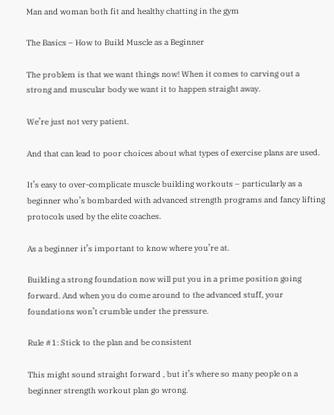Man and woman both fit and healthy chatting in the gym

The Basics – How to Build Muscle as a Beginner

The problem is that we want things now! When it comes to carving out a strong and muscular body we want it to happen straight away.

We’re just not very patient.

And that can lead to poor choices about what types of exercise plans are used.

It’s easy to over-complicate muscle building workouts – particularly as a beginner who’s bombarded with advanced strength programs and fancy lifting protocols used by the elite coaches.

As a beginner it’s important to know where you’re at.

Building a strong foundation now will put you in a prime position going forward. And when you do come around to the advanced stuff, your foundations won’t crumble under the pressure.

Rule #1: Stick to the plan and be consistent

This might sound straight forward , but it’s where so many people on a beginner strength workout plan go wrong.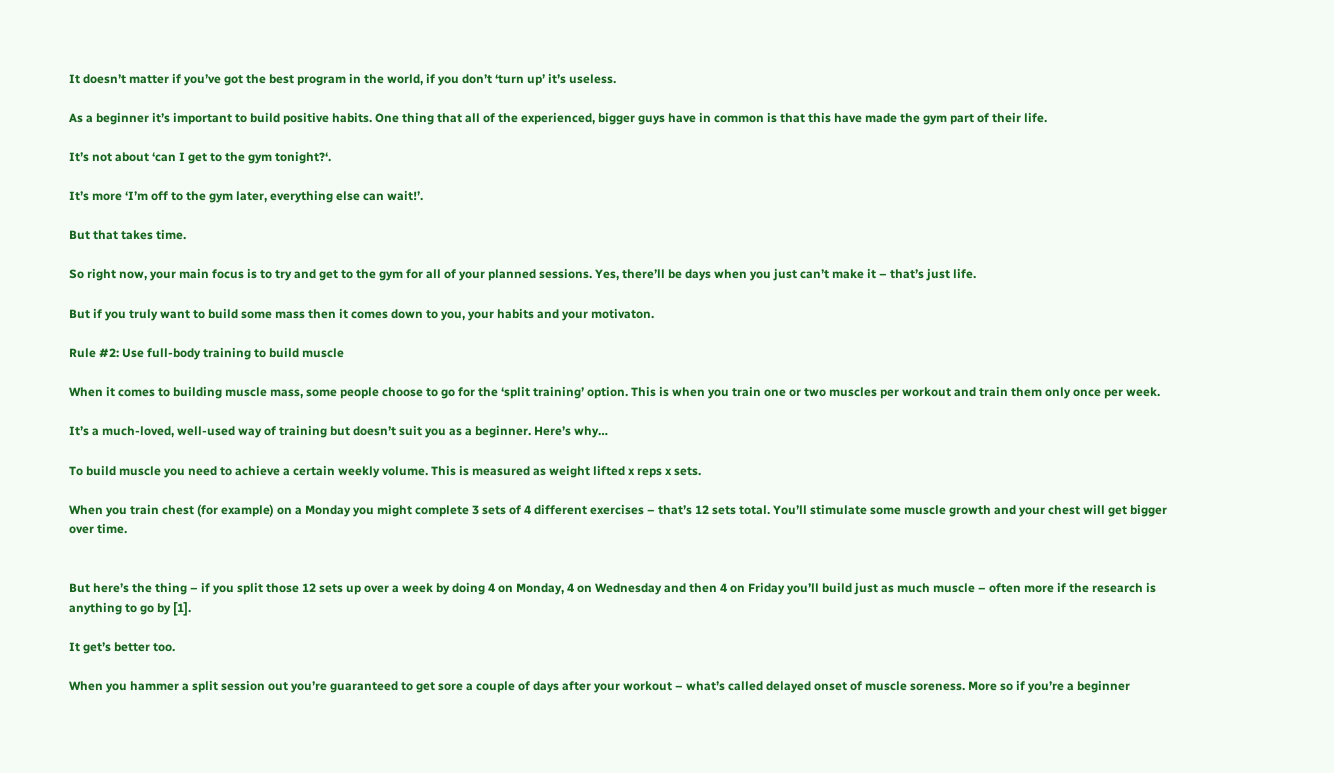It doesn’t matter if you’ve got the best program in the world, if you don’t ‘turn up’ it’s useless.

As a beginner it’s important to build positive habits. One thing that all of the experienced, bigger guys have in common is that this have made the gym part of their life.

It’s not about ‘can I get to the gym tonight?‘.

It’s more ‘I’m off to the gym later, everything else can wait!’.

But that takes time.

So right now, your main focus is to try and get to the gym for all of your planned sessions. Yes, there’ll be days when you just can’t make it – that’s just life.

But if you truly want to build some mass then it comes down to you, your habits and your motivaton.

Rule #2: Use full-body training to build muscle

When it comes to building muscle mass, some people choose to go for the ‘split training’ option. This is when you train one or two muscles per workout and train them only once per week.

It’s a much-loved, well-used way of training but doesn’t suit you as a beginner. Here’s why…

To build muscle you need to achieve a certain weekly volume. This is measured as weight lifted x reps x sets.

When you train chest (for example) on a Monday you might complete 3 sets of 4 different exercises – that’s 12 sets total. You’ll stimulate some muscle growth and your chest will get bigger over time.


But here’s the thing – if you split those 12 sets up over a week by doing 4 on Monday, 4 on Wednesday and then 4 on Friday you’ll build just as much muscle – often more if the research is anything to go by [1].

It get’s better too.

When you hammer a split session out you’re guaranteed to get sore a couple of days after your workout – what’s called delayed onset of muscle soreness. More so if you’re a beginner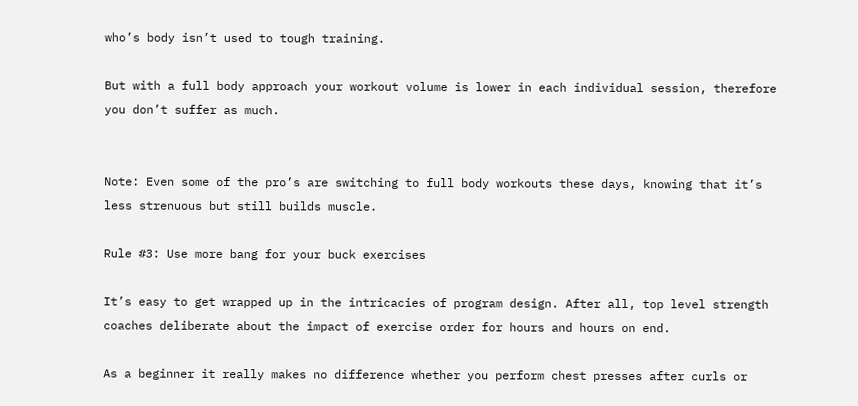who’s body isn’t used to tough training.

But with a full body approach your workout volume is lower in each individual session, therefore you don’t suffer as much.


Note: Even some of the pro’s are switching to full body workouts these days, knowing that it’s less strenuous but still builds muscle.

Rule #3: Use more bang for your buck exercises

It’s easy to get wrapped up in the intricacies of program design. After all, top level strength coaches deliberate about the impact of exercise order for hours and hours on end.

As a beginner it really makes no difference whether you perform chest presses after curls or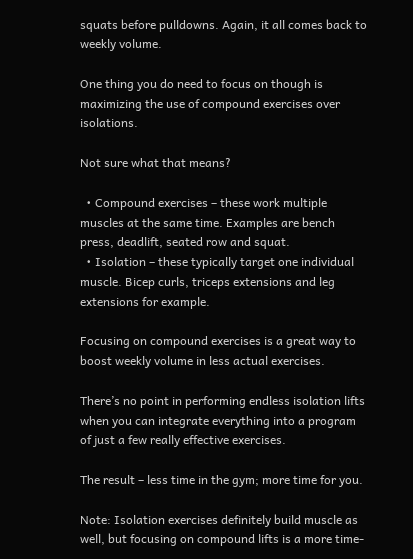squats before pulldowns. Again, it all comes back to weekly volume.

One thing you do need to focus on though is maximizing the use of compound exercises over isolations.

Not sure what that means?

  • Compound exercises – these work multiple muscles at the same time. Examples are bench press, deadlift, seated row and squat.
  • Isolation – these typically target one individual muscle. Bicep curls, triceps extensions and leg extensions for example.

Focusing on compound exercises is a great way to boost weekly volume in less actual exercises.

There’s no point in performing endless isolation lifts when you can integrate everything into a program of just a few really effective exercises.

The result – less time in the gym; more time for you.

Note: Isolation exercises definitely build muscle as well, but focusing on compound lifts is a more time-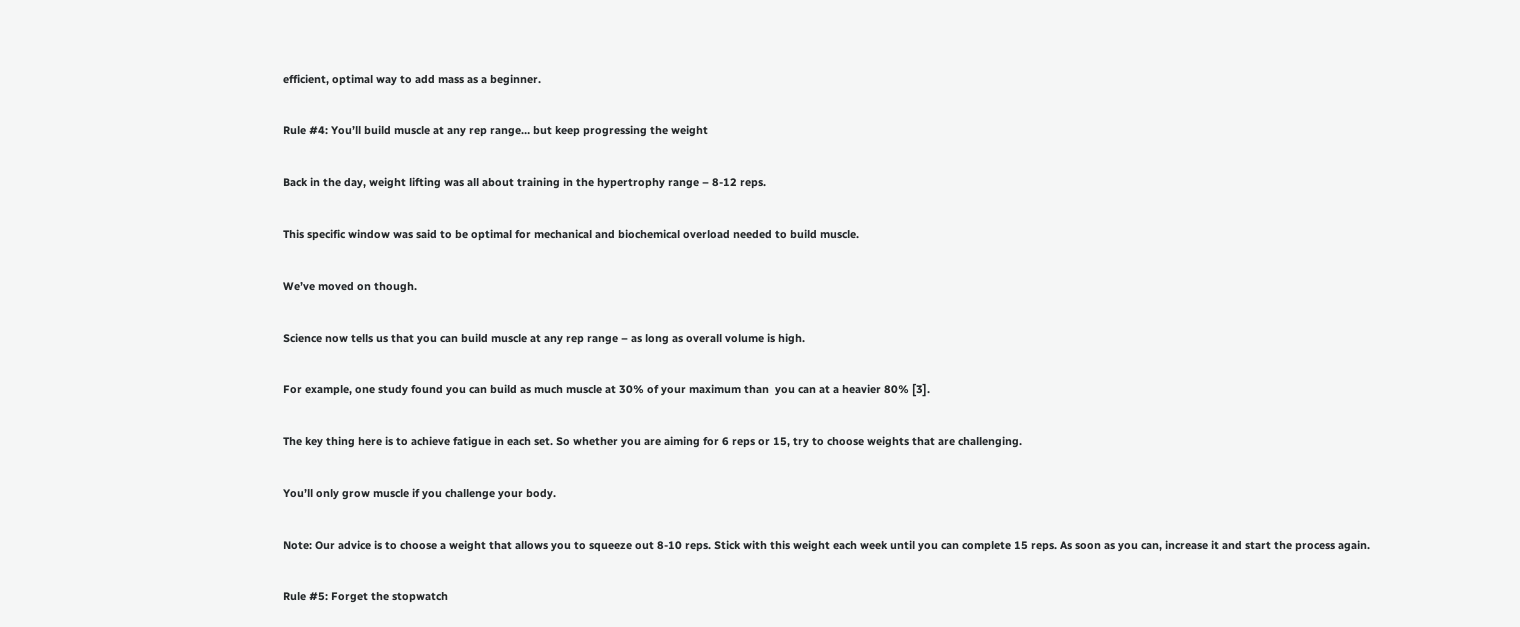efficient, optimal way to add mass as a beginner.

Rule #4: You’ll build muscle at any rep range… but keep progressing the weight

Back in the day, weight lifting was all about training in the hypertrophy range – 8-12 reps.

This specific window was said to be optimal for mechanical and biochemical overload needed to build muscle.

We’ve moved on though.

Science now tells us that you can build muscle at any rep range – as long as overall volume is high.

For example, one study found you can build as much muscle at 30% of your maximum than  you can at a heavier 80% [3].

The key thing here is to achieve fatigue in each set. So whether you are aiming for 6 reps or 15, try to choose weights that are challenging.

You’ll only grow muscle if you challenge your body.

Note: Our advice is to choose a weight that allows you to squeeze out 8-10 reps. Stick with this weight each week until you can complete 15 reps. As soon as you can, increase it and start the process again.

Rule #5: Forget the stopwatch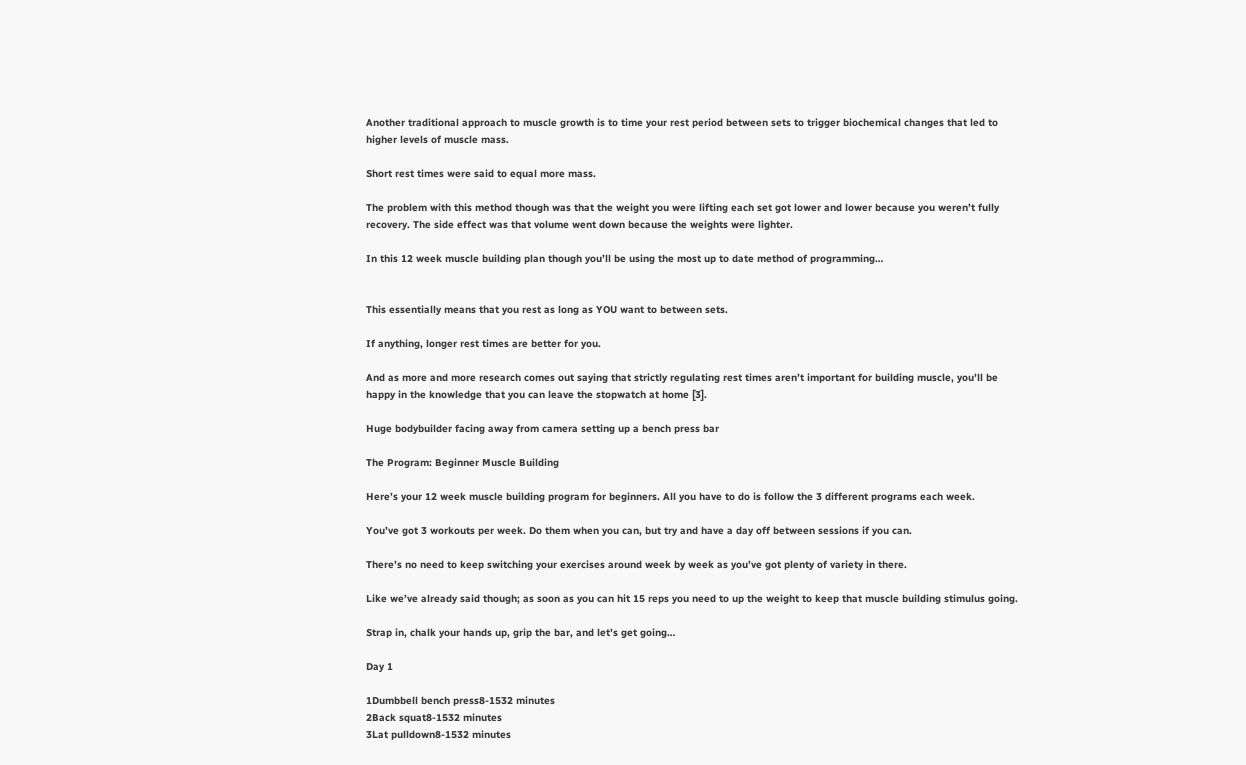Another traditional approach to muscle growth is to time your rest period between sets to trigger biochemical changes that led to higher levels of muscle mass.

Short rest times were said to equal more mass.

The problem with this method though was that the weight you were lifting each set got lower and lower because you weren’t fully recovery. The side effect was that volume went down because the weights were lighter.

In this 12 week muscle building plan though you’ll be using the most up to date method of programming…


This essentially means that you rest as long as YOU want to between sets.

If anything, longer rest times are better for you.

And as more and more research comes out saying that strictly regulating rest times aren’t important for building muscle, you’ll be happy in the knowledge that you can leave the stopwatch at home [3].

Huge bodybuilder facing away from camera setting up a bench press bar

The Program: Beginner Muscle Building

Here’s your 12 week muscle building program for beginners. All you have to do is follow the 3 different programs each week.

You’ve got 3 workouts per week. Do them when you can, but try and have a day off between sessions if you can.

There’s no need to keep switching your exercises around week by week as you’ve got plenty of variety in there.

Like we’ve already said though; as soon as you can hit 15 reps you need to up the weight to keep that muscle building stimulus going.

Strap in, chalk your hands up, grip the bar, and let’s get going…

Day 1

1Dumbbell bench press8-1532 minutes
2Back squat8-1532 minutes
3Lat pulldown8-1532 minutes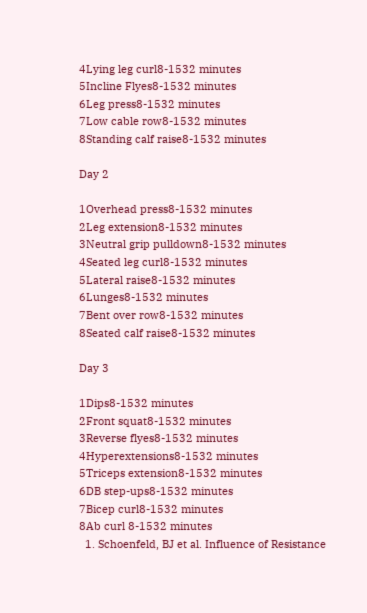4Lying leg curl8-1532 minutes
5Incline Flyes8-1532 minutes
6Leg press8-1532 minutes
7Low cable row8-1532 minutes
8Standing calf raise8-1532 minutes

Day 2

1Overhead press8-1532 minutes
2Leg extension8-1532 minutes
3Neutral grip pulldown8-1532 minutes
4Seated leg curl8-1532 minutes
5Lateral raise8-1532 minutes
6Lunges8-1532 minutes
7Bent over row8-1532 minutes
8Seated calf raise8-1532 minutes

Day 3

1Dips8-1532 minutes
2Front squat8-1532 minutes
3Reverse flyes8-1532 minutes
4Hyperextensions8-1532 minutes
5Triceps extension8-1532 minutes
6DB step-ups8-1532 minutes
7Bicep curl8-1532 minutes
8Ab curl 8-1532 minutes
  1. Schoenfeld, BJ et al. Influence of Resistance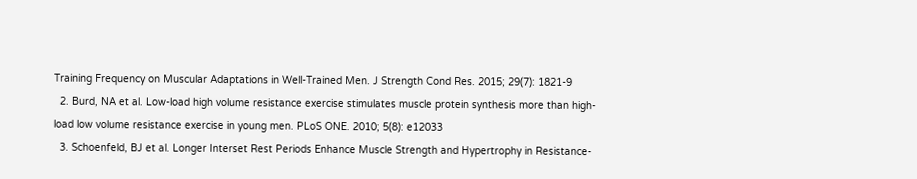Training Frequency on Muscular Adaptations in Well-Trained Men. J Strength Cond Res. 2015; 29(7): 1821-9
  2. Burd, NA et al. Low-load high volume resistance exercise stimulates muscle protein synthesis more than high-load low volume resistance exercise in young men. PLoS ONE. 2010; 5(8): e12033
  3. Schoenfeld, BJ et al. Longer Interset Rest Periods Enhance Muscle Strength and Hypertrophy in Resistance-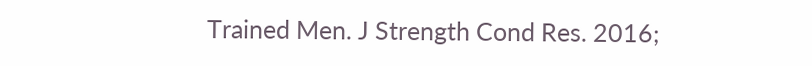Trained Men. J Strength Cond Res. 2016;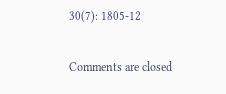30(7): 1805-12

Comments are closed